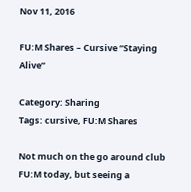Nov 11, 2016

FU:M Shares – Cursive “Staying Alive”

Category: Sharing
Tags: cursive, FU:M Shares

Not much on the go around club FU:M today, but seeing a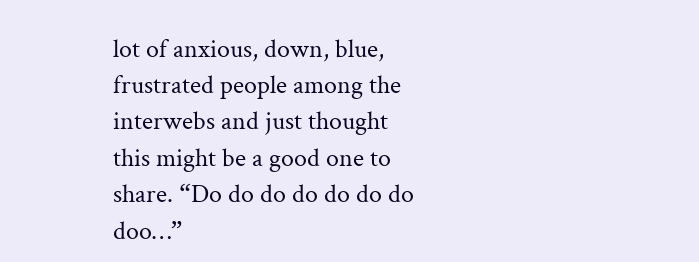lot of anxious, down, blue, frustrated people among the interwebs and just thought this might be a good one to share. “Do do do do do do do doo…”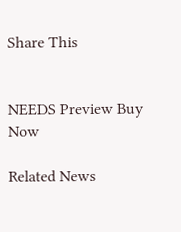Share This


NEEDS Preview Buy Now

Related News